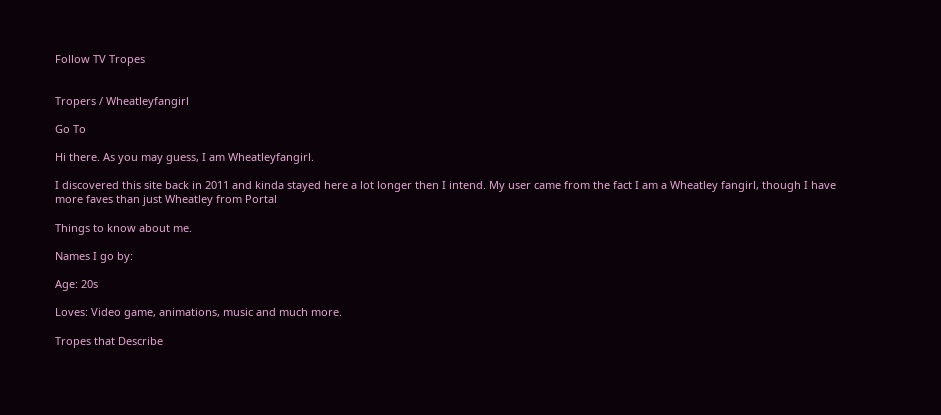Follow TV Tropes


Tropers / Wheatleyfangirl

Go To

Hi there. As you may guess, I am Wheatleyfangirl.

I discovered this site back in 2011 and kinda stayed here a lot longer then I intend. My user came from the fact I am a Wheatley fangirl, though I have more faves than just Wheatley from Portal

Things to know about me.

Names I go by:

Age: 20s

Loves: Video game, animations, music and much more.

Tropes that Describe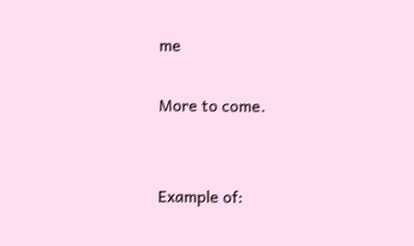me

More to come.


Example of: